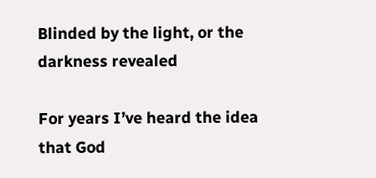Blinded by the light, or the darkness revealed

For years I’ve heard the idea that God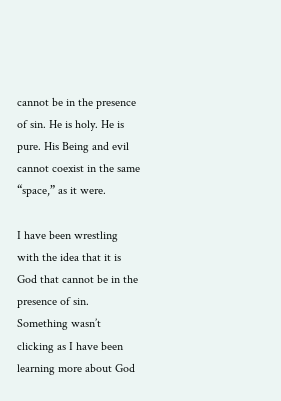cannot be in the presence of sin. He is holy. He is pure. His Being and evil cannot coexist in the same “space,” as it were.

I have been wrestling with the idea that it is God that cannot be in the presence of sin. Something wasn’t clicking as I have been learning more about God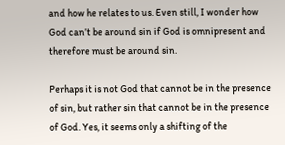and how he relates to us. Even still, I wonder how God can’t be around sin if God is omnipresent and therefore must be around sin.

Perhaps it is not God that cannot be in the presence of sin, but rather sin that cannot be in the presence of God. Yes, it seems only a shifting of the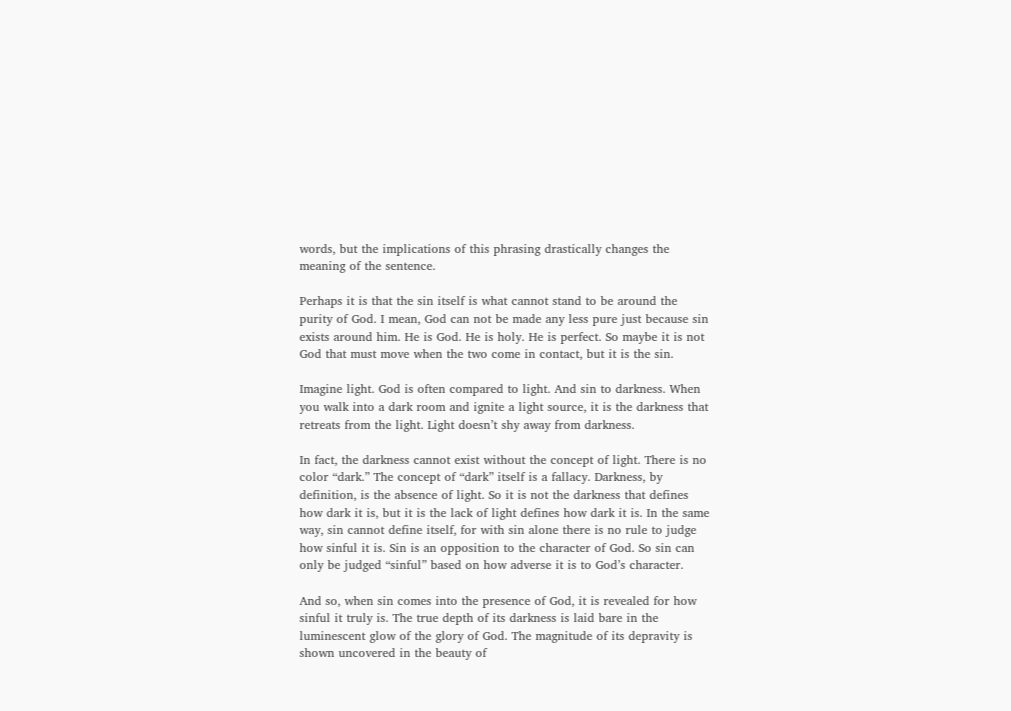words, but the implications of this phrasing drastically changes the meaning of the sentence.

Perhaps it is that the sin itself is what cannot stand to be around the purity of God. I mean, God can not be made any less pure just because sin exists around him. He is God. He is holy. He is perfect. So maybe it is not God that must move when the two come in contact, but it is the sin.

Imagine light. God is often compared to light. And sin to darkness. When you walk into a dark room and ignite a light source, it is the darkness that retreats from the light. Light doesn’t shy away from darkness.

In fact, the darkness cannot exist without the concept of light. There is no color “dark.” The concept of “dark” itself is a fallacy. Darkness, by definition, is the absence of light. So it is not the darkness that defines how dark it is, but it is the lack of light defines how dark it is. In the same way, sin cannot define itself, for with sin alone there is no rule to judge how sinful it is. Sin is an opposition to the character of God. So sin can only be judged “sinful” based on how adverse it is to God’s character.

And so, when sin comes into the presence of God, it is revealed for how sinful it truly is. The true depth of its darkness is laid bare in the luminescent glow of the glory of God. The magnitude of its depravity is shown uncovered in the beauty of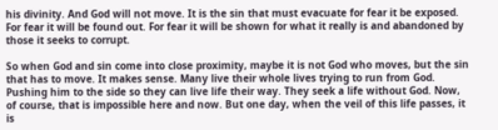his divinity. And God will not move. It is the sin that must evacuate for fear it be exposed. For fear it will be found out. For fear it will be shown for what it really is and abandoned by those it seeks to corrupt.

So when God and sin come into close proximity, maybe it is not God who moves, but the sin that has to move. It makes sense. Many live their whole lives trying to run from God. Pushing him to the side so they can live life their way. They seek a life without God. Now, of course, that is impossible here and now. But one day, when the veil of this life passes, it is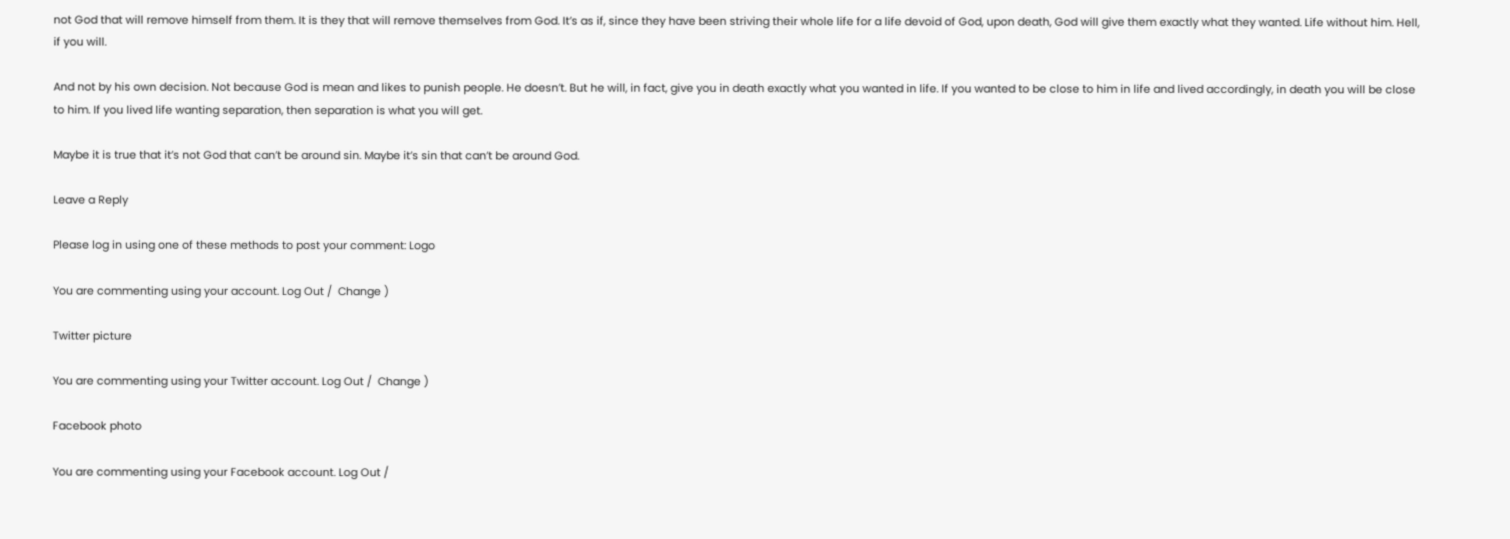not God that will remove himself from them. It is they that will remove themselves from God. It’s as if, since they have been striving their whole life for a life devoid of God, upon death, God will give them exactly what they wanted. Life without him. Hell, if you will.

And not by his own decision. Not because God is mean and likes to punish people. He doesn’t. But he will, in fact, give you in death exactly what you wanted in life. If you wanted to be close to him in life and lived accordingly, in death you will be close to him. If you lived life wanting separation, then separation is what you will get.

Maybe it is true that it’s not God that can’t be around sin. Maybe it’s sin that can’t be around God.

Leave a Reply

Please log in using one of these methods to post your comment: Logo

You are commenting using your account. Log Out /  Change )

Twitter picture

You are commenting using your Twitter account. Log Out /  Change )

Facebook photo

You are commenting using your Facebook account. Log Out /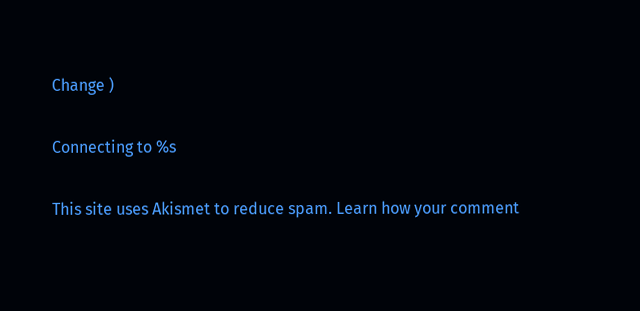Change )

Connecting to %s

This site uses Akismet to reduce spam. Learn how your comment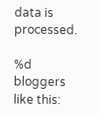data is processed.

%d bloggers like this: